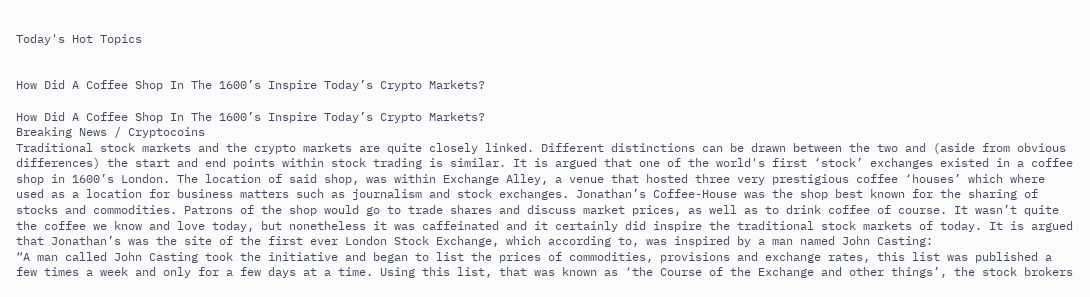Today's Hot Topics


How Did A Coffee Shop In The 1600’s Inspire Today’s Crypto Markets?

How Did A Coffee Shop In The 1600’s Inspire Today’s Crypto Markets?
Breaking News / Cryptocoins
Traditional stock markets and the crypto markets are quite closely linked. Different distinctions can be drawn between the two and (aside from obvious differences) the start and end points within stock trading is similar. It is argued that one of the world's first ‘stock’ exchanges existed in a coffee shop in 1600’s London. The location of said shop, was within Exchange Alley, a venue that hosted three very prestigious coffee ‘houses’ which where used as a location for business matters such as journalism and stock exchanges. Jonathan’s Coffee-House was the shop best known for the sharing of stocks and commodities. Patrons of the shop would go to trade shares and discuss market prices, as well as to drink coffee of course. It wasn’t quite the coffee we know and love today, but nonetheless it was caffeinated and it certainly did inspire the traditional stock markets of today. It is argued that Jonathan’s was the site of the first ever London Stock Exchange, which according to, was inspired by a man named John Casting:
“A man called John Casting took the initiative and began to list the prices of commodities, provisions and exchange rates, this list was published a few times a week and only for a few days at a time. Using this list, that was known as ‘the Course of the Exchange and other things’, the stock brokers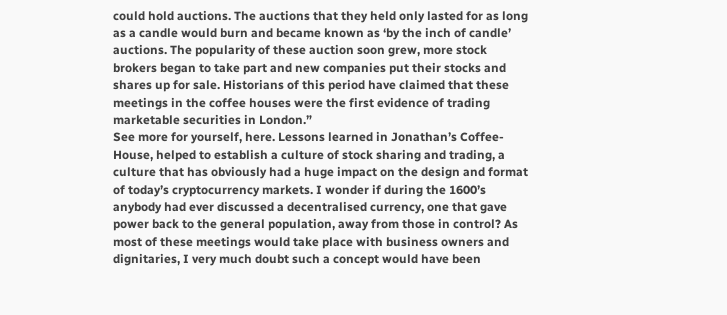could hold auctions. The auctions that they held only lasted for as long as a candle would burn and became known as ‘by the inch of candle’ auctions. The popularity of these auction soon grew, more stock brokers began to take part and new companies put their stocks and shares up for sale. Historians of this period have claimed that these meetings in the coffee houses were the first evidence of trading marketable securities in London.”
See more for yourself, here. Lessons learned in Jonathan’s Coffee-House, helped to establish a culture of stock sharing and trading, a culture that has obviously had a huge impact on the design and format of today’s cryptocurrency markets. I wonder if during the 1600’s anybody had ever discussed a decentralised currency, one that gave power back to the general population, away from those in control? As most of these meetings would take place with business owners and dignitaries, I very much doubt such a concept would have been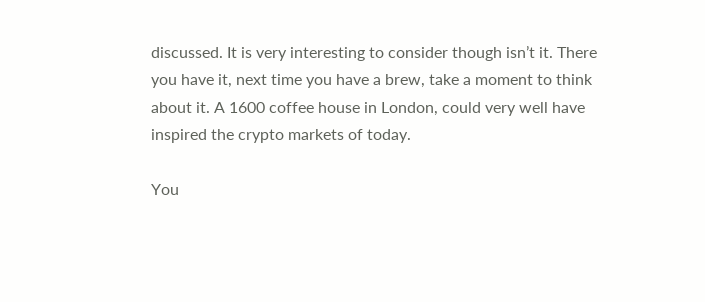discussed. It is very interesting to consider though isn’t it. There you have it, next time you have a brew, take a moment to think about it. A 1600 coffee house in London, could very well have inspired the crypto markets of today.

You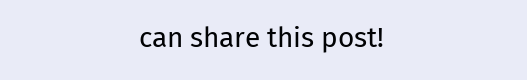can share this post!